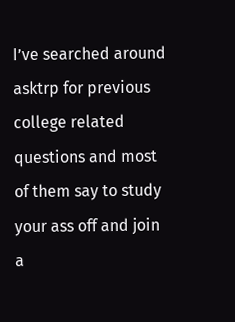I’ve searched around asktrp for previous college related questions and most of them say to study your ass off and join a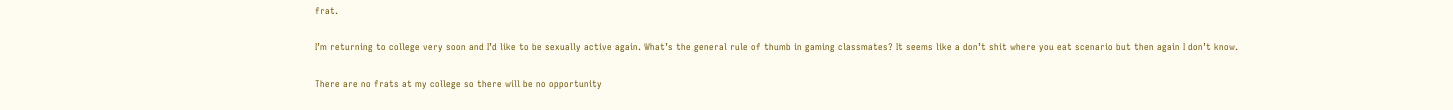frat.

I’m returning to college very soon and I’d like to be sexually active again. What’s the general rule of thumb in gaming classmates? It seems like a don’t shit where you eat scenario but then again I don’t know.

There are no frats at my college so there will be no opportunity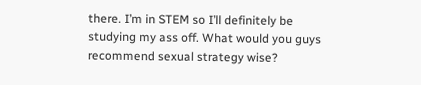there. I’m in STEM so I’ll definitely be studying my ass off. What would you guys recommend sexual strategy wise?